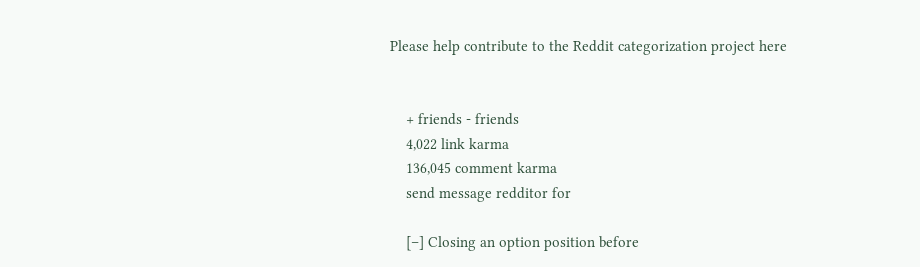Please help contribute to the Reddit categorization project here


    + friends - friends
    4,022 link karma
    136,045 comment karma
    send message redditor for

    [–] Closing an option position before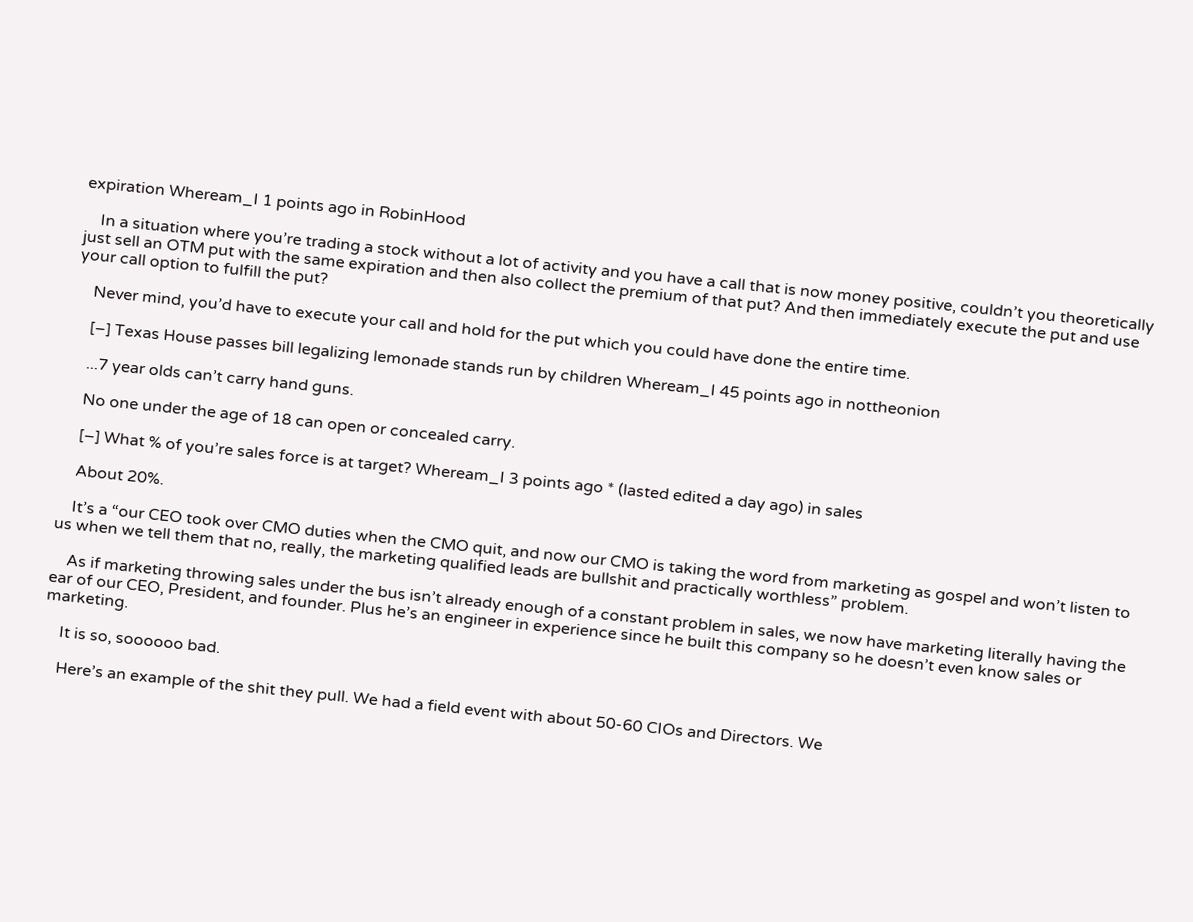expiration Wheream_I 1 points ago in RobinHood

    In a situation where you’re trading a stock without a lot of activity and you have a call that is now money positive, couldn’t you theoretically just sell an OTM put with the same expiration and then also collect the premium of that put? And then immediately execute the put and use your call option to fulfill the put?

    Never mind, you’d have to execute your call and hold for the put which you could have done the entire time.

    [–] Texas House passes bill legalizing lemonade stands run by children Wheream_I 45 points ago in nottheonion

    ...7 year olds can’t carry hand guns.

    No one under the age of 18 can open or concealed carry.

    [–] What % of you’re sales force is at target? Wheream_I 3 points ago * (lasted edited a day ago) in sales

    About 20%.

    It’s a “our CEO took over CMO duties when the CMO quit, and now our CMO is taking the word from marketing as gospel and won’t listen to us when we tell them that no, really, the marketing qualified leads are bullshit and practically worthless” problem.

    As if marketing throwing sales under the bus isn’t already enough of a constant problem in sales, we now have marketing literally having the ear of our CEO, President, and founder. Plus he’s an engineer in experience since he built this company so he doesn’t even know sales or marketing.

    It is so, soooooo bad.

    Here’s an example of the shit they pull. We had a field event with about 50-60 CIOs and Directors. We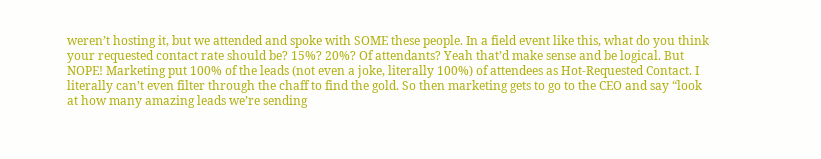weren’t hosting it, but we attended and spoke with SOME these people. In a field event like this, what do you think your requested contact rate should be? 15%? 20%? Of attendants? Yeah that’d make sense and be logical. But NOPE! Marketing put 100% of the leads (not even a joke, literally 100%) of attendees as Hot-Requested Contact. I literally can’t even filter through the chaff to find the gold. So then marketing gets to go to the CEO and say “look at how many amazing leads we’re sending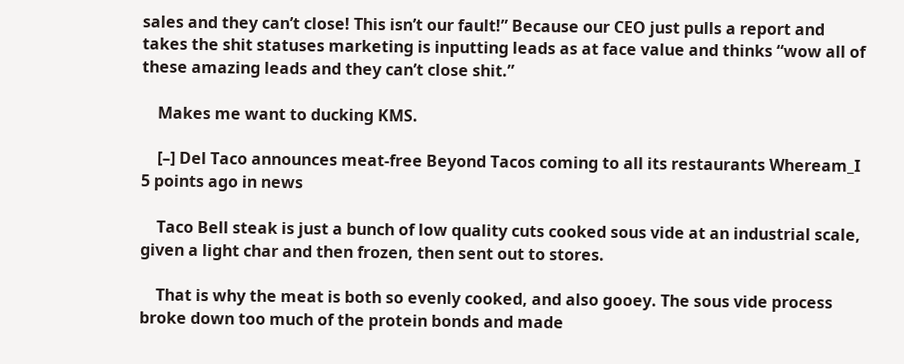sales and they can’t close! This isn’t our fault!” Because our CEO just pulls a report and takes the shit statuses marketing is inputting leads as at face value and thinks “wow all of these amazing leads and they can’t close shit.”

    Makes me want to ducking KMS.

    [–] Del Taco announces meat-free Beyond Tacos coming to all its restaurants Wheream_I 5 points ago in news

    Taco Bell steak is just a bunch of low quality cuts cooked sous vide at an industrial scale, given a light char and then frozen, then sent out to stores.

    That is why the meat is both so evenly cooked, and also gooey. The sous vide process broke down too much of the protein bonds and made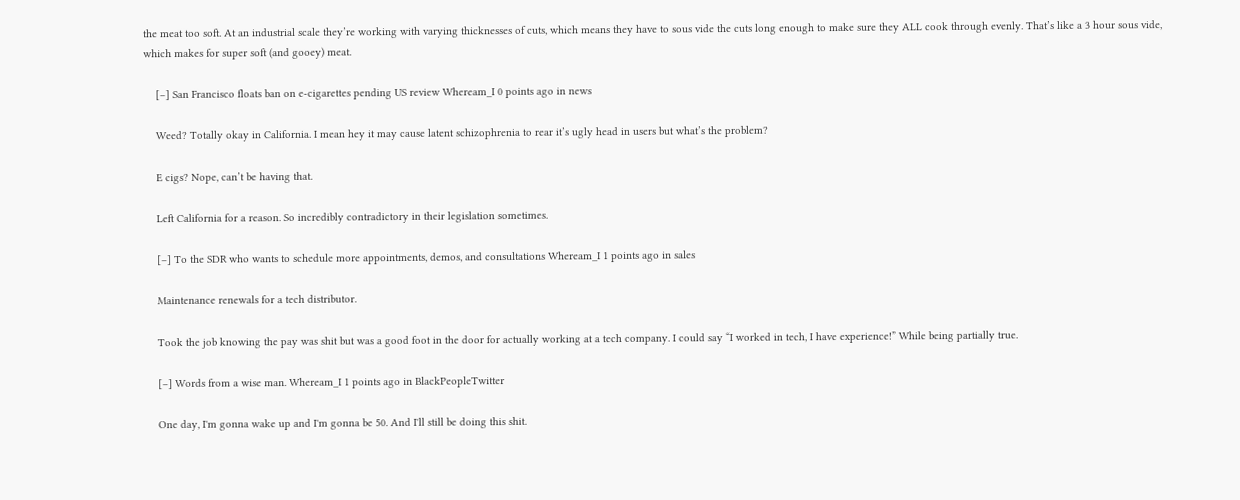the meat too soft. At an industrial scale they’re working with varying thicknesses of cuts, which means they have to sous vide the cuts long enough to make sure they ALL cook through evenly. That’s like a 3 hour sous vide, which makes for super soft (and gooey) meat.

    [–] San Francisco floats ban on e-cigarettes pending US review Wheream_I 0 points ago in news

    Weed? Totally okay in California. I mean hey it may cause latent schizophrenia to rear it’s ugly head in users but what’s the problem?

    E cigs? Nope, can’t be having that.

    Left California for a reason. So incredibly contradictory in their legislation sometimes.

    [–] To the SDR who wants to schedule more appointments, demos, and consultations Wheream_I 1 points ago in sales

    Maintenance renewals for a tech distributor.

    Took the job knowing the pay was shit but was a good foot in the door for actually working at a tech company. I could say “I worked in tech, I have experience!” While being partially true.

    [–] Words from a wise man. Wheream_I 1 points ago in BlackPeopleTwitter

    One day, I'm gonna wake up and I'm gonna be 50. And I'll still be doing this shit.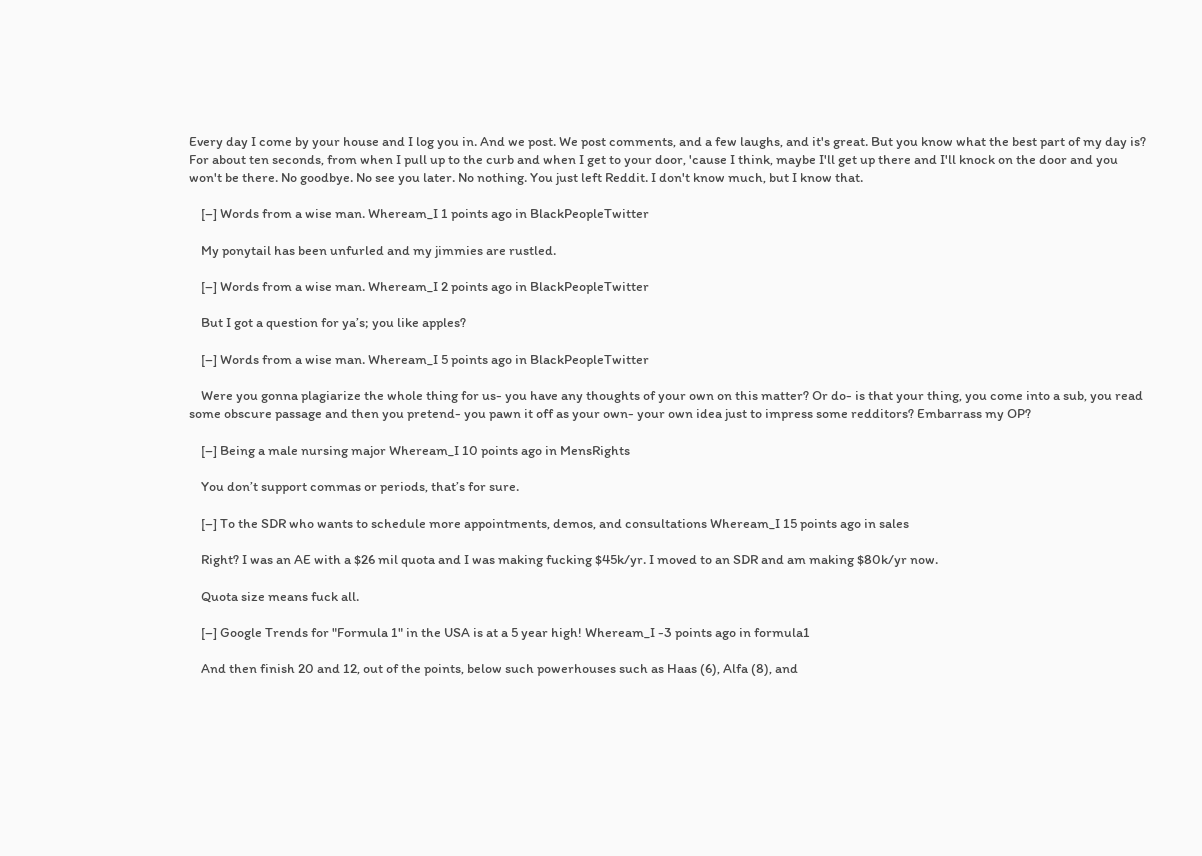Every day I come by your house and I log you in. And we post. We post comments, and a few laughs, and it's great. But you know what the best part of my day is? For about ten seconds, from when I pull up to the curb and when I get to your door, 'cause I think, maybe I'll get up there and I'll knock on the door and you won't be there. No goodbye. No see you later. No nothing. You just left Reddit. I don't know much, but I know that.

    [–] Words from a wise man. Wheream_I 1 points ago in BlackPeopleTwitter

    My ponytail has been unfurled and my jimmies are rustled.

    [–] Words from a wise man. Wheream_I 2 points ago in BlackPeopleTwitter

    But I got a question for ya’s; you like apples?

    [–] Words from a wise man. Wheream_I 5 points ago in BlackPeopleTwitter

    Were you gonna plagiarize the whole thing for us- you have any thoughts of your own on this matter? Or do- is that your thing, you come into a sub, you read some obscure passage and then you pretend- you pawn it off as your own- your own idea just to impress some redditors? Embarrass my OP?

    [–] Being a male nursing major Wheream_I 10 points ago in MensRights

    You don’t support commas or periods, that’s for sure.

    [–] To the SDR who wants to schedule more appointments, demos, and consultations Wheream_I 15 points ago in sales

    Right? I was an AE with a $26 mil quota and I was making fucking $45k/yr. I moved to an SDR and am making $80k/yr now.

    Quota size means fuck all.

    [–] Google Trends for "Formula 1" in the USA is at a 5 year high! Wheream_I -3 points ago in formula1

    And then finish 20 and 12, out of the points, below such powerhouses such as Haas (6), Alfa (8), and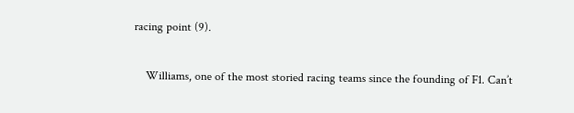racing point (9).

    Williams, one of the most storied racing teams since the founding of F1. Can’t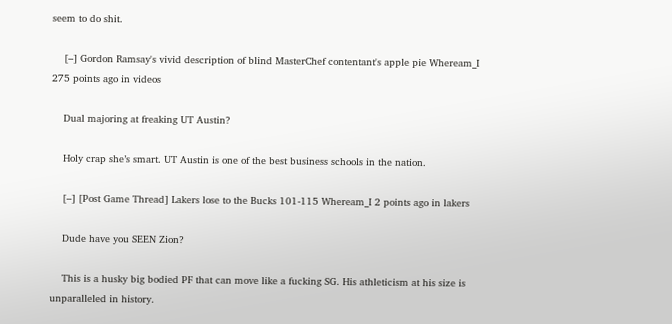seem to do shit.

    [–] Gordon Ramsay's vivid description of blind MasterChef contentant's apple pie Wheream_I 275 points ago in videos

    Dual majoring at freaking UT Austin?

    Holy crap she’s smart. UT Austin is one of the best business schools in the nation.

    [–] [Post Game Thread] Lakers lose to the Bucks 101-115 Wheream_I 2 points ago in lakers

    Dude have you SEEN Zion?

    This is a husky big bodied PF that can move like a fucking SG. His athleticism at his size is unparalleled in history.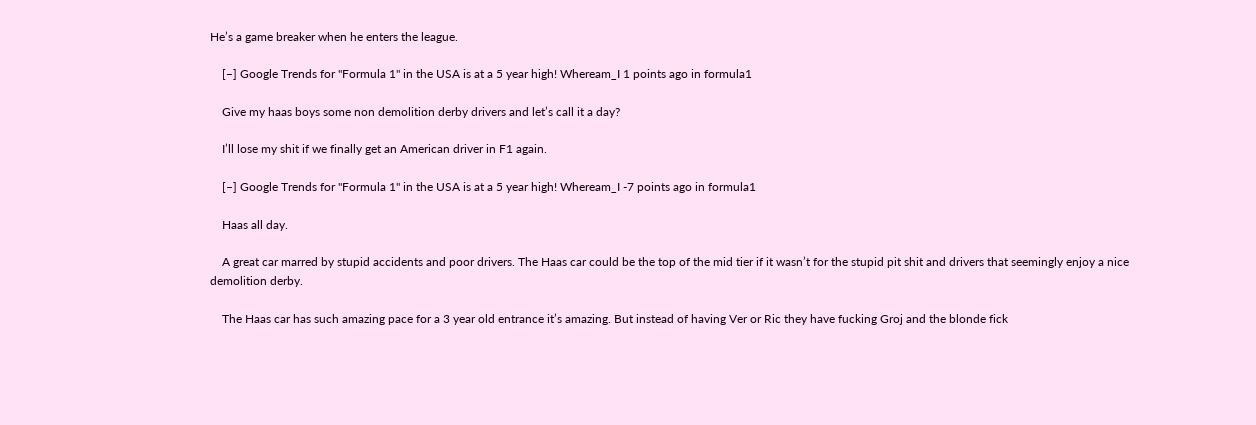He’s a game breaker when he enters the league.

    [–] Google Trends for "Formula 1" in the USA is at a 5 year high! Wheream_I 1 points ago in formula1

    Give my haas boys some non demolition derby drivers and let’s call it a day?

    I’ll lose my shit if we finally get an American driver in F1 again.

    [–] Google Trends for "Formula 1" in the USA is at a 5 year high! Wheream_I -7 points ago in formula1

    Haas all day.

    A great car marred by stupid accidents and poor drivers. The Haas car could be the top of the mid tier if it wasn’t for the stupid pit shit and drivers that seemingly enjoy a nice demolition derby.

    The Haas car has such amazing pace for a 3 year old entrance it’s amazing. But instead of having Ver or Ric they have fucking Groj and the blonde fick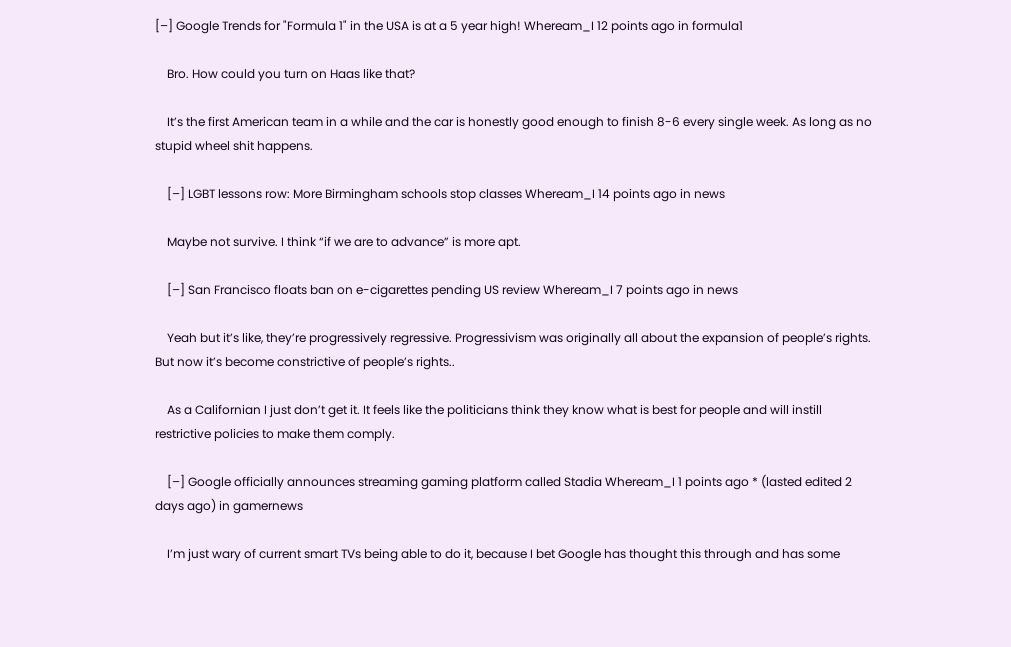[–] Google Trends for "Formula 1" in the USA is at a 5 year high! Wheream_I 12 points ago in formula1

    Bro. How could you turn on Haas like that?

    It’s the first American team in a while and the car is honestly good enough to finish 8-6 every single week. As long as no stupid wheel shit happens.

    [–] LGBT lessons row: More Birmingham schools stop classes Wheream_I 14 points ago in news

    Maybe not survive. I think “if we are to advance” is more apt.

    [–] San Francisco floats ban on e-cigarettes pending US review Wheream_I 7 points ago in news

    Yeah but it’s like, they’re progressively regressive. Progressivism was originally all about the expansion of people’s rights. But now it’s become constrictive of people’s rights..

    As a Californian I just don’t get it. It feels like the politicians think they know what is best for people and will instill restrictive policies to make them comply.

    [–] Google officially announces streaming gaming platform called Stadia Wheream_I 1 points ago * (lasted edited 2 days ago) in gamernews

    I’m just wary of current smart TVs being able to do it, because I bet Google has thought this through and has some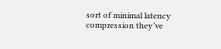sort of minimal latency compression they’ve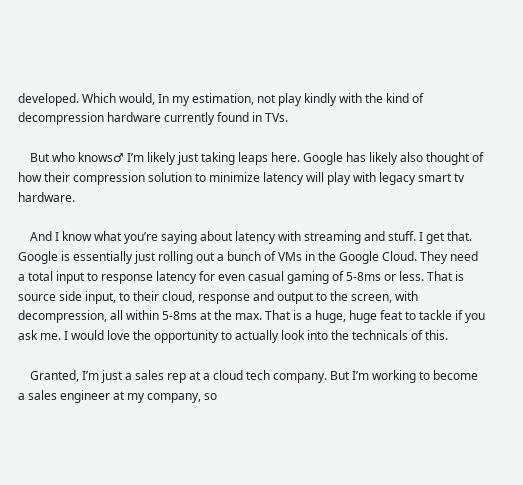developed. Which would, In my estimation, not play kindly with the kind of decompression hardware currently found in TVs.

    But who knows♂ I’m likely just taking leaps here. Google has likely also thought of how their compression solution to minimize latency will play with legacy smart tv hardware.

    And I know what you’re saying about latency with streaming and stuff. I get that. Google is essentially just rolling out a bunch of VMs in the Google Cloud. They need a total input to response latency for even casual gaming of 5-8ms or less. That is source side input, to their cloud, response and output to the screen, with decompression, all within 5-8ms at the max. That is a huge, huge feat to tackle if you ask me. I would love the opportunity to actually look into the technicals of this.

    Granted, I’m just a sales rep at a cloud tech company. But I’m working to become a sales engineer at my company, so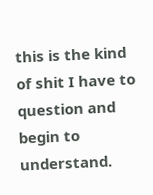this is the kind of shit I have to question and begin to understand.